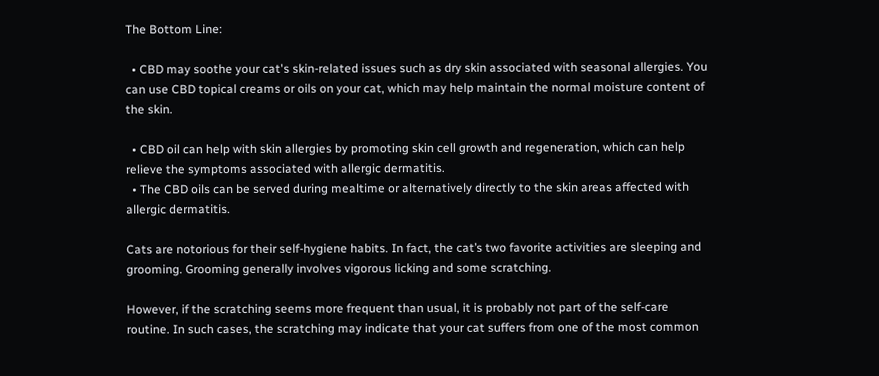The Bottom Line:

  • CBD may soothe your cat's skin-related issues such as dry skin associated with seasonal allergies. You can use CBD topical creams or oils on your cat, which may help maintain the normal moisture content of the skin.

  • CBD oil can help with skin allergies by promoting skin cell growth and regeneration, which can help relieve the symptoms associated with allergic dermatitis.
  • The CBD oils can be served during mealtime or alternatively directly to the skin areas affected with allergic dermatitis.

Cats are notorious for their self-hygiene habits. In fact, the cat’s two favorite activities are sleeping and grooming. Grooming generally involves vigorous licking and some scratching.

However, if the scratching seems more frequent than usual, it is probably not part of the self-care routine. In such cases, the scratching may indicate that your cat suffers from one of the most common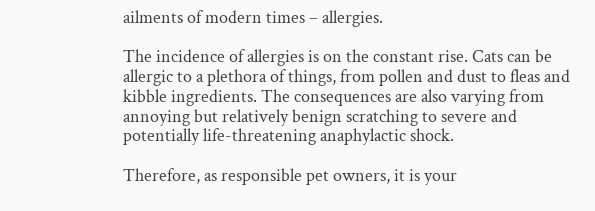ailments of modern times – allergies.

The incidence of allergies is on the constant rise. Cats can be allergic to a plethora of things, from pollen and dust to fleas and kibble ingredients. The consequences are also varying from annoying but relatively benign scratching to severe and potentially life-threatening anaphylactic shock.

Therefore, as responsible pet owners, it is your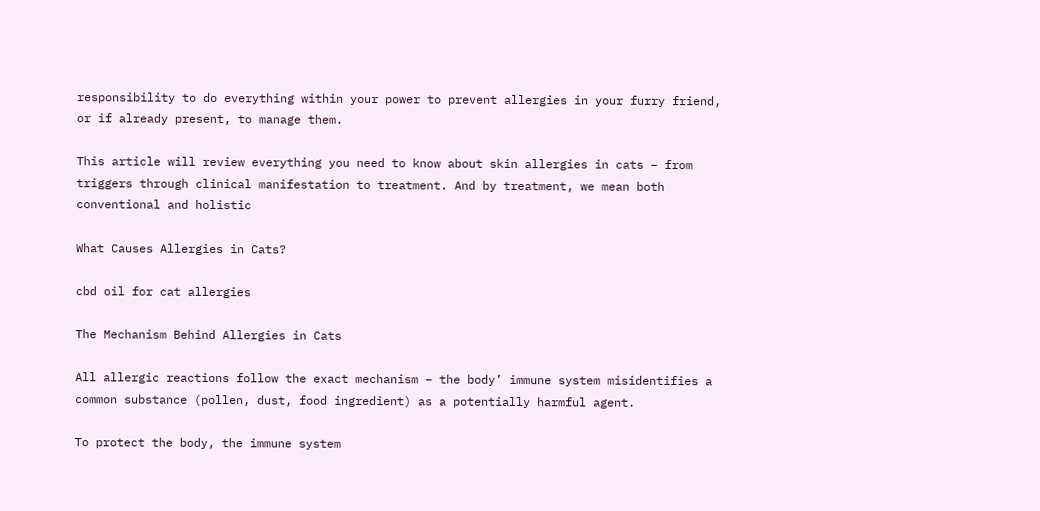responsibility to do everything within your power to prevent allergies in your furry friend, or if already present, to manage them.

This article will review everything you need to know about skin allergies in cats – from triggers through clinical manifestation to treatment. And by treatment, we mean both conventional and holistic

What Causes Allergies in Cats?

cbd oil for cat allergies

The Mechanism Behind Allergies in Cats

All allergic reactions follow the exact mechanism – the body’ immune system misidentifies a common substance (pollen, dust, food ingredient) as a potentially harmful agent.

To protect the body, the immune system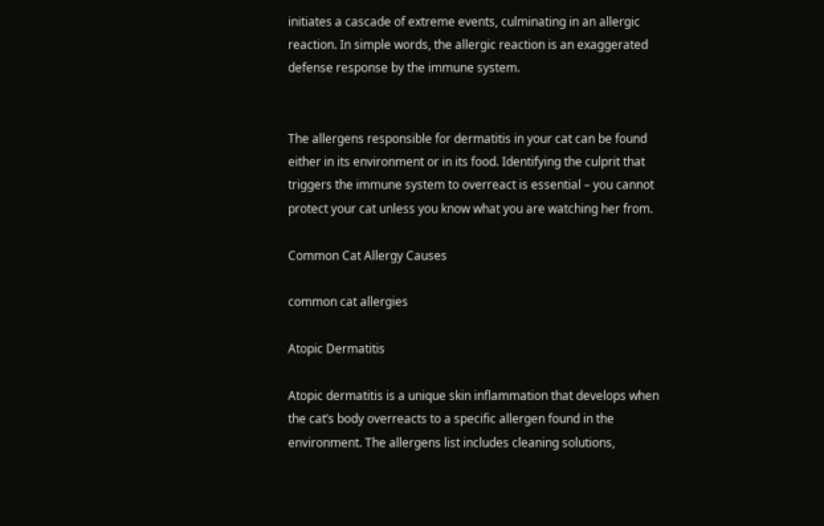initiates a cascade of extreme events, culminating in an allergic reaction. In simple words, the allergic reaction is an exaggerated defense response by the immune system.


The allergens responsible for dermatitis in your cat can be found either in its environment or in its food. Identifying the culprit that triggers the immune system to overreact is essential – you cannot protect your cat unless you know what you are watching her from.

Common Cat Allergy Causes

common cat allergies

Atopic Dermatitis

Atopic dermatitis is a unique skin inflammation that develops when the cat’s body overreacts to a specific allergen found in the environment. The allergens list includes cleaning solutions,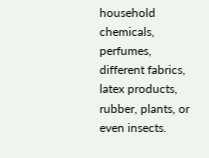household chemicals, perfumes, different fabrics, latex products, rubber, plants, or even insects.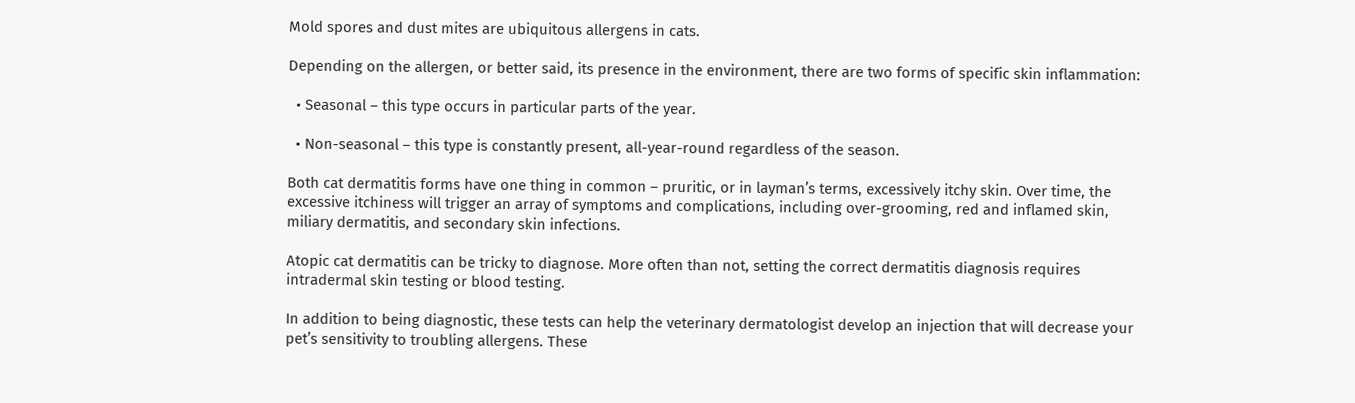Mold spores and dust mites are ubiquitous allergens in cats.

Depending on the allergen, or better said, its presence in the environment, there are two forms of specific skin inflammation:

  • Seasonal – this type occurs in particular parts of the year.

  • Non-seasonal – this type is constantly present, all-year-round regardless of the season.

Both cat dermatitis forms have one thing in common – pruritic, or in layman’s terms, excessively itchy skin. Over time, the excessive itchiness will trigger an array of symptoms and complications, including over-grooming, red and inflamed skin, miliary dermatitis, and secondary skin infections.

Atopic cat dermatitis can be tricky to diagnose. More often than not, setting the correct dermatitis diagnosis requires intradermal skin testing or blood testing.

In addition to being diagnostic, these tests can help the veterinary dermatologist develop an injection that will decrease your pet’s sensitivity to troubling allergens. These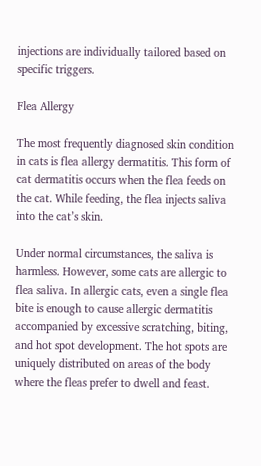injections are individually tailored based on specific triggers.

Flea Allergy

The most frequently diagnosed skin condition in cats is flea allergy dermatitis. This form of cat dermatitis occurs when the flea feeds on the cat. While feeding, the flea injects saliva into the cat’s skin.

Under normal circumstances, the saliva is harmless. However, some cats are allergic to flea saliva. In allergic cats, even a single flea bite is enough to cause allergic dermatitis accompanied by excessive scratching, biting, and hot spot development. The hot spots are uniquely distributed on areas of the body where the fleas prefer to dwell and feast.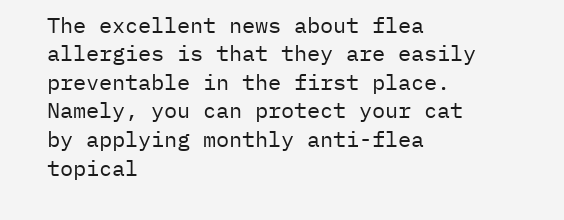The excellent news about flea allergies is that they are easily preventable in the first place. Namely, you can protect your cat by applying monthly anti-flea topical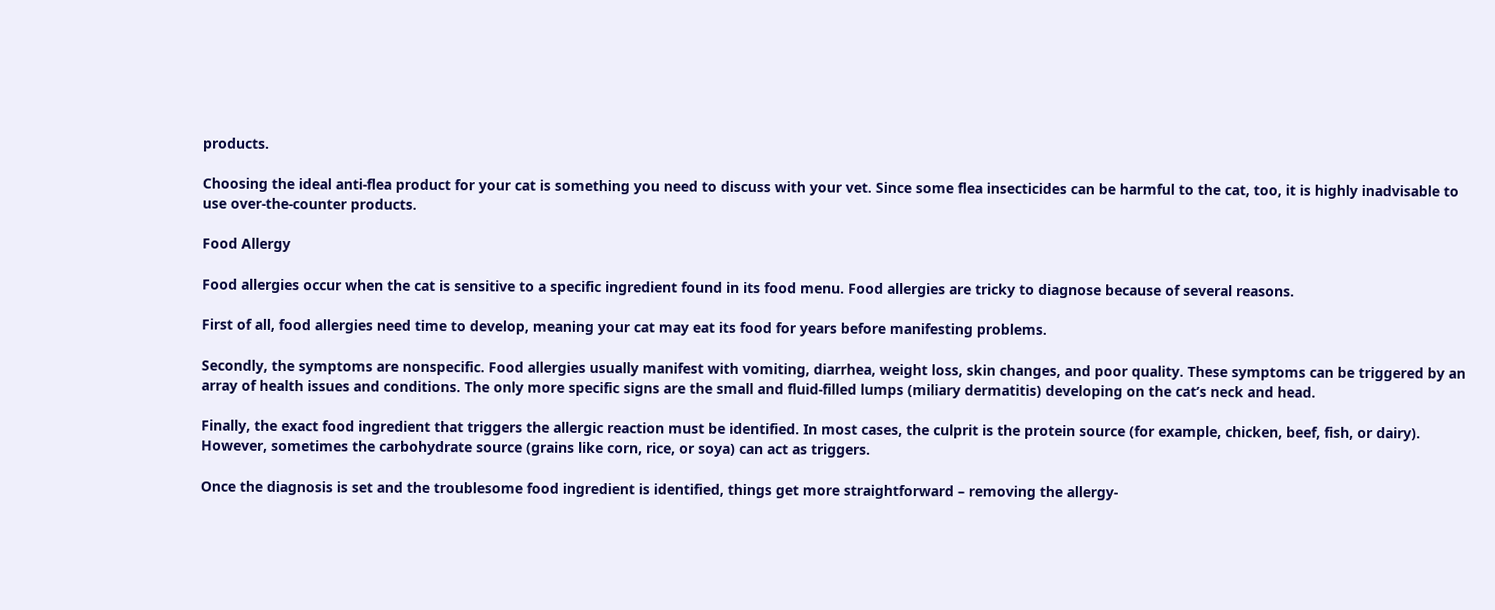products.

Choosing the ideal anti-flea product for your cat is something you need to discuss with your vet. Since some flea insecticides can be harmful to the cat, too, it is highly inadvisable to use over-the-counter products.

Food Allergy

Food allergies occur when the cat is sensitive to a specific ingredient found in its food menu. Food allergies are tricky to diagnose because of several reasons.

First of all, food allergies need time to develop, meaning your cat may eat its food for years before manifesting problems.

Secondly, the symptoms are nonspecific. Food allergies usually manifest with vomiting, diarrhea, weight loss, skin changes, and poor quality. These symptoms can be triggered by an array of health issues and conditions. The only more specific signs are the small and fluid-filled lumps (miliary dermatitis) developing on the cat’s neck and head.

Finally, the exact food ingredient that triggers the allergic reaction must be identified. In most cases, the culprit is the protein source (for example, chicken, beef, fish, or dairy). However, sometimes the carbohydrate source (grains like corn, rice, or soya) can act as triggers.

Once the diagnosis is set and the troublesome food ingredient is identified, things get more straightforward – removing the allergy-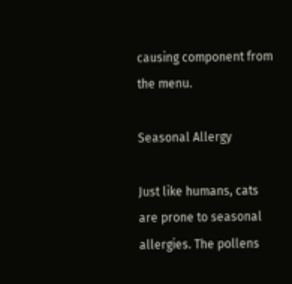causing component from the menu.

Seasonal Allergy

Just like humans, cats are prone to seasonal allergies. The pollens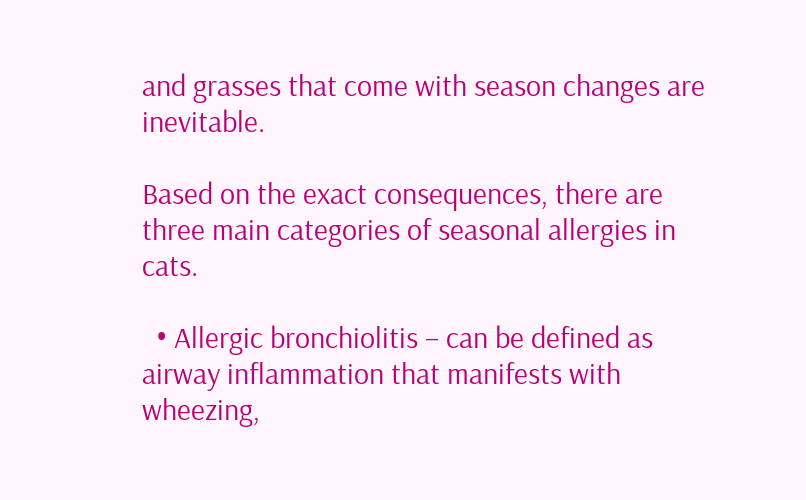and grasses that come with season changes are inevitable.

Based on the exact consequences, there are three main categories of seasonal allergies in cats.

  • Allergic bronchiolitis – can be defined as airway inflammation that manifests with wheezing,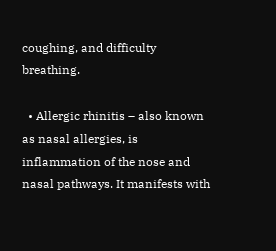coughing, and difficulty breathing.

  • Allergic rhinitis – also known as nasal allergies, is inflammation of the nose and nasal pathways. It manifests with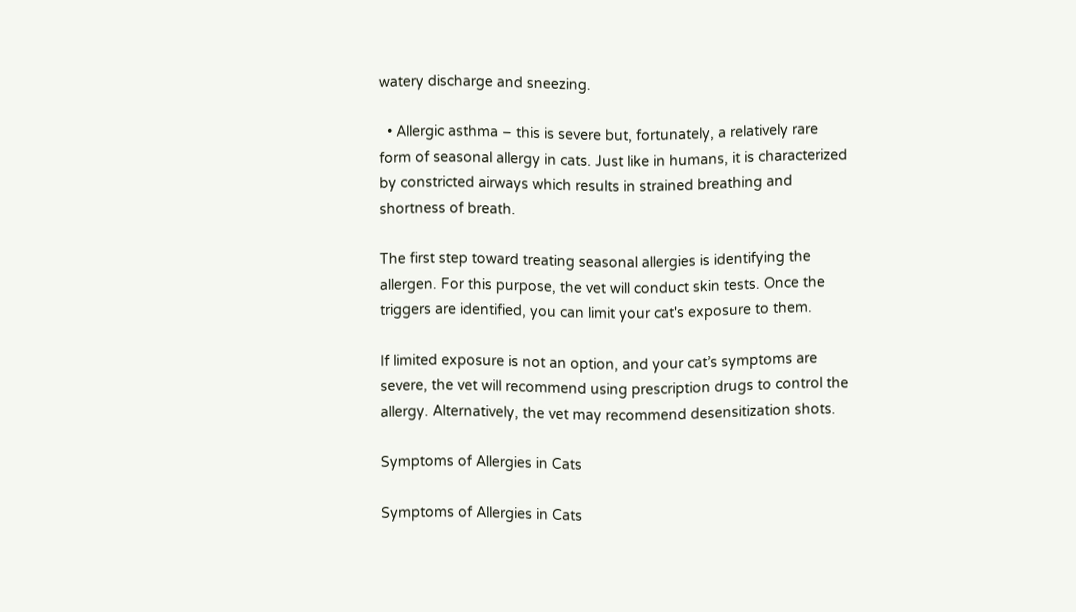watery discharge and sneezing.

  • Allergic asthma – this is severe but, fortunately, a relatively rare form of seasonal allergy in cats. Just like in humans, it is characterized by constricted airways which results in strained breathing and shortness of breath.

The first step toward treating seasonal allergies is identifying the allergen. For this purpose, the vet will conduct skin tests. Once the triggers are identified, you can limit your cat's exposure to them.

If limited exposure is not an option, and your cat’s symptoms are severe, the vet will recommend using prescription drugs to control the allergy. Alternatively, the vet may recommend desensitization shots.

Symptoms of Allergies in Cats

Symptoms of Allergies in Cats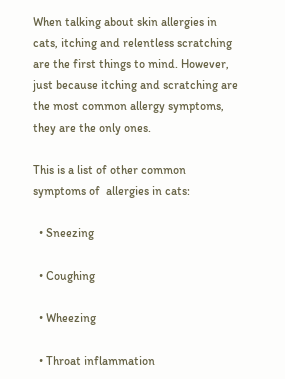When talking about skin allergies in cats, itching and relentless scratching are the first things to mind. However, just because itching and scratching are the most common allergy symptoms, they are the only ones.

This is a list of other common symptoms of  allergies in cats:

  • Sneezing

  • Coughing

  • Wheezing

  • Throat inflammation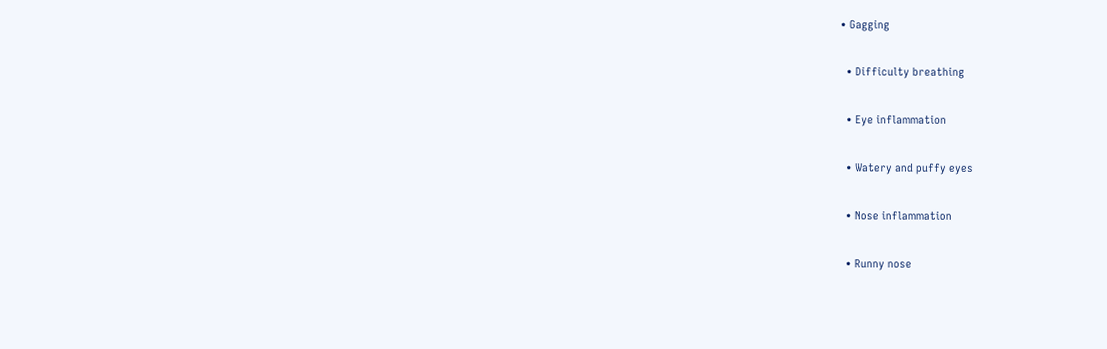• Gagging

  • Difficulty breathing

  • Eye inflammation

  • Watery and puffy eyes

  • Nose inflammation

  • Runny nose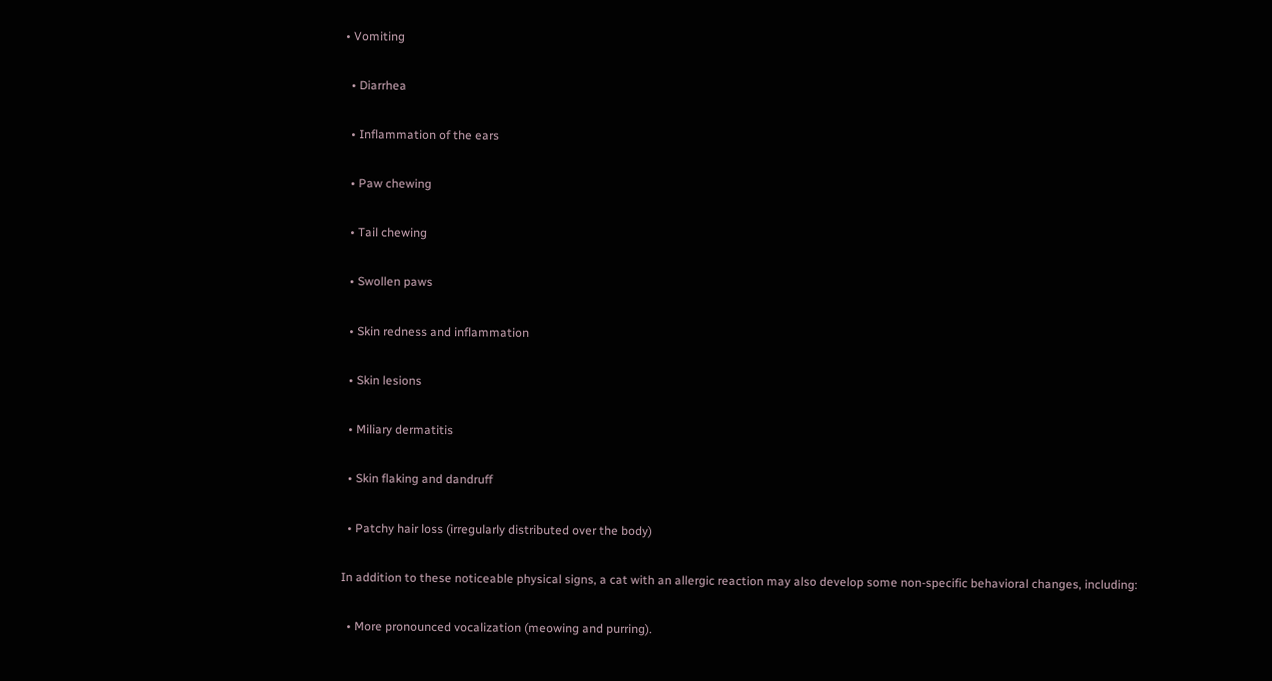• Vomiting

  • Diarrhea

  • Inflammation of the ears

  • Paw chewing

  • Tail chewing

  • Swollen paws

  • Skin redness and inflammation

  • Skin lesions

  • Miliary dermatitis

  • Skin flaking and dandruff

  • Patchy hair loss (irregularly distributed over the body)

In addition to these noticeable physical signs, a cat with an allergic reaction may also develop some non-specific behavioral changes, including:

  • More pronounced vocalization (meowing and purring).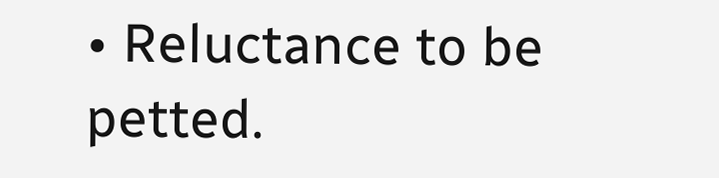• Reluctance to be petted.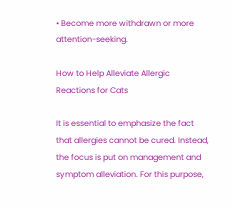• Become more withdrawn or more attention-seeking.

How to Help Alleviate Allergic Reactions for Cats

It is essential to emphasize the fact that allergies cannot be cured. Instead, the focus is put on management and symptom alleviation. For this purpose,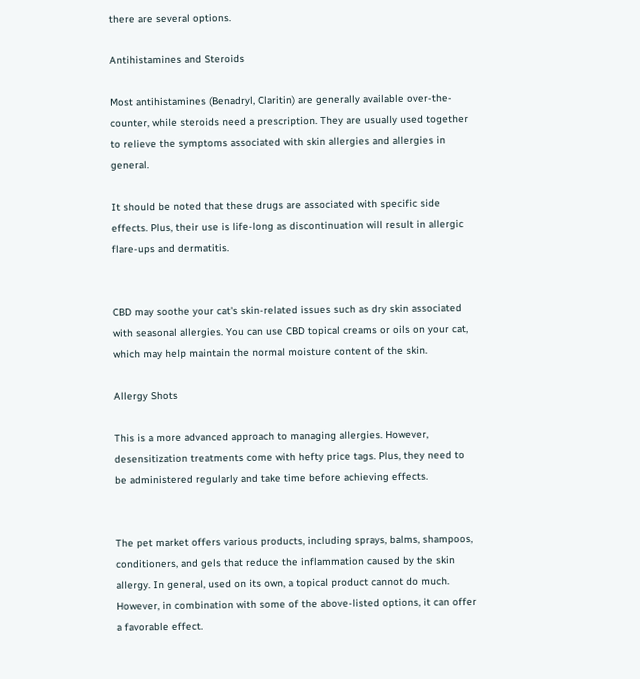there are several options.

Antihistamines and Steroids

Most antihistamines (Benadryl, Claritin) are generally available over-the-counter, while steroids need a prescription. They are usually used together to relieve the symptoms associated with skin allergies and allergies in general.

It should be noted that these drugs are associated with specific side effects. Plus, their use is life-long as discontinuation will result in allergic flare-ups and dermatitis.


CBD may soothe your cat's skin-related issues such as dry skin associated with seasonal allergies. You can use CBD topical creams or oils on your cat, which may help maintain the normal moisture content of the skin.

Allergy Shots

This is a more advanced approach to managing allergies. However, desensitization treatments come with hefty price tags. Plus, they need to be administered regularly and take time before achieving effects.


The pet market offers various products, including sprays, balms, shampoos, conditioners, and gels that reduce the inflammation caused by the skin allergy. In general, used on its own, a topical product cannot do much. However, in combination with some of the above-listed options, it can offer a favorable effect.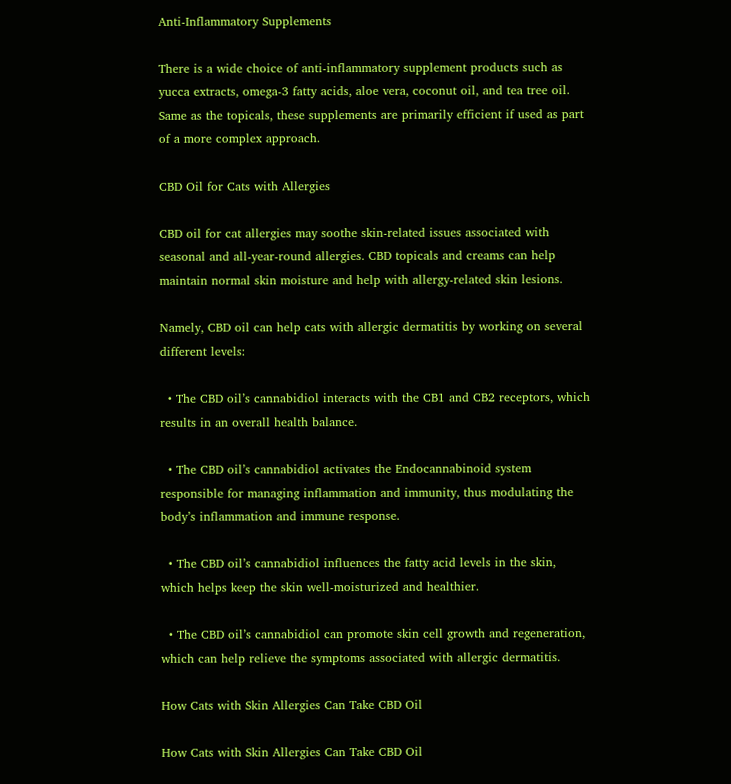Anti-Inflammatory Supplements

There is a wide choice of anti-inflammatory supplement products such as yucca extracts, omega-3 fatty acids, aloe vera, coconut oil, and tea tree oil. Same as the topicals, these supplements are primarily efficient if used as part of a more complex approach.

CBD Oil for Cats with Allergies

CBD oil for cat allergies may soothe skin-related issues associated with seasonal and all-year-round allergies. CBD topicals and creams can help maintain normal skin moisture and help with allergy-related skin lesions.

Namely, CBD oil can help cats with allergic dermatitis by working on several different levels:

  • The CBD oil’s cannabidiol interacts with the CB1 and CB2 receptors, which results in an overall health balance.

  • The CBD oil’s cannabidiol activates the Endocannabinoid system responsible for managing inflammation and immunity, thus modulating the body’s inflammation and immune response.

  • The CBD oil’s cannabidiol influences the fatty acid levels in the skin, which helps keep the skin well-moisturized and healthier.

  • The CBD oil’s cannabidiol can promote skin cell growth and regeneration, which can help relieve the symptoms associated with allergic dermatitis.

How Cats with Skin Allergies Can Take CBD Oil

How Cats with Skin Allergies Can Take CBD Oil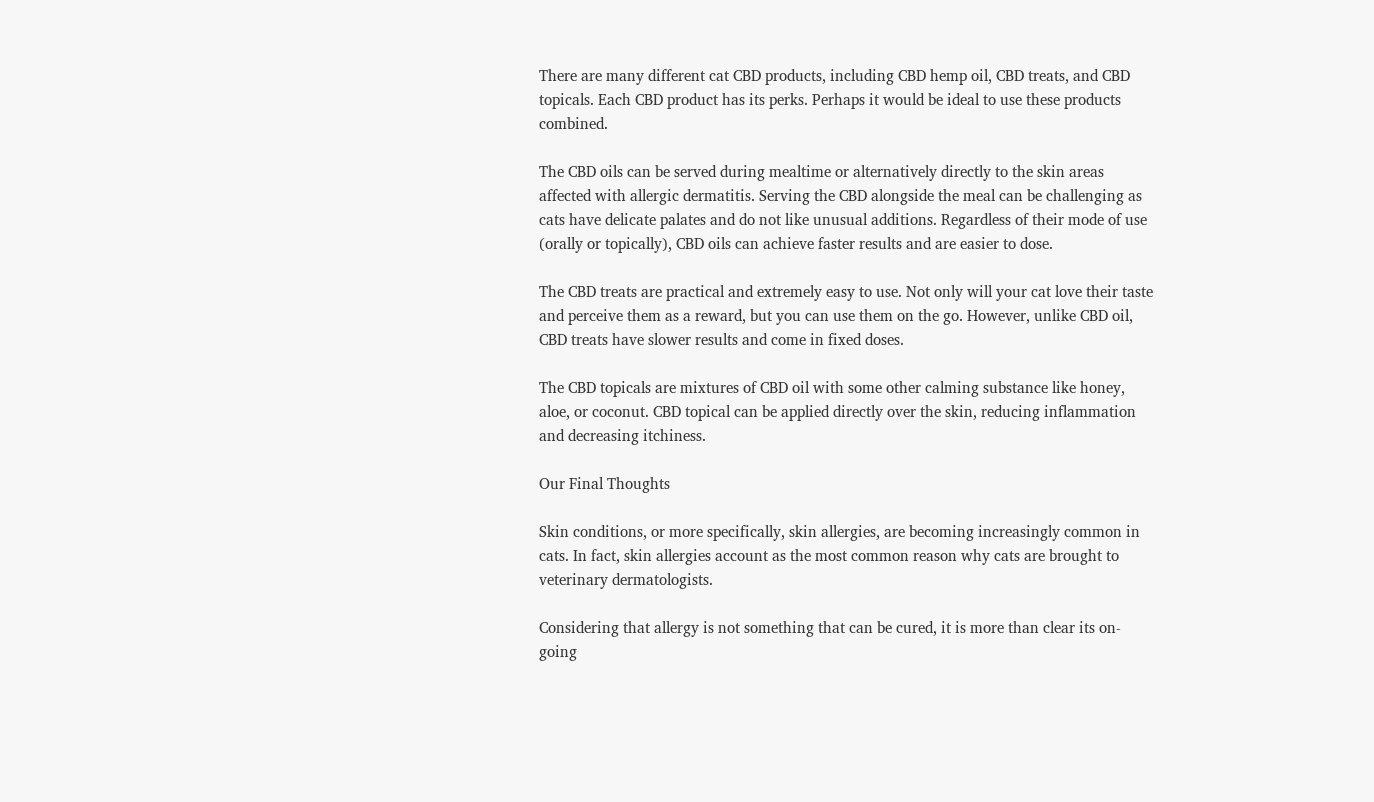There are many different cat CBD products, including CBD hemp oil, CBD treats, and CBD topicals. Each CBD product has its perks. Perhaps it would be ideal to use these products combined.

The CBD oils can be served during mealtime or alternatively directly to the skin areas affected with allergic dermatitis. Serving the CBD alongside the meal can be challenging as cats have delicate palates and do not like unusual additions. Regardless of their mode of use (orally or topically), CBD oils can achieve faster results and are easier to dose.

The CBD treats are practical and extremely easy to use. Not only will your cat love their taste and perceive them as a reward, but you can use them on the go. However, unlike CBD oil, CBD treats have slower results and come in fixed doses.

The CBD topicals are mixtures of CBD oil with some other calming substance like honey, aloe, or coconut. CBD topical can be applied directly over the skin, reducing inflammation and decreasing itchiness.

Our Final Thoughts

Skin conditions, or more specifically, skin allergies, are becoming increasingly common in cats. In fact, skin allergies account as the most common reason why cats are brought to veterinary dermatologists.

Considering that allergy is not something that can be cured, it is more than clear its on-going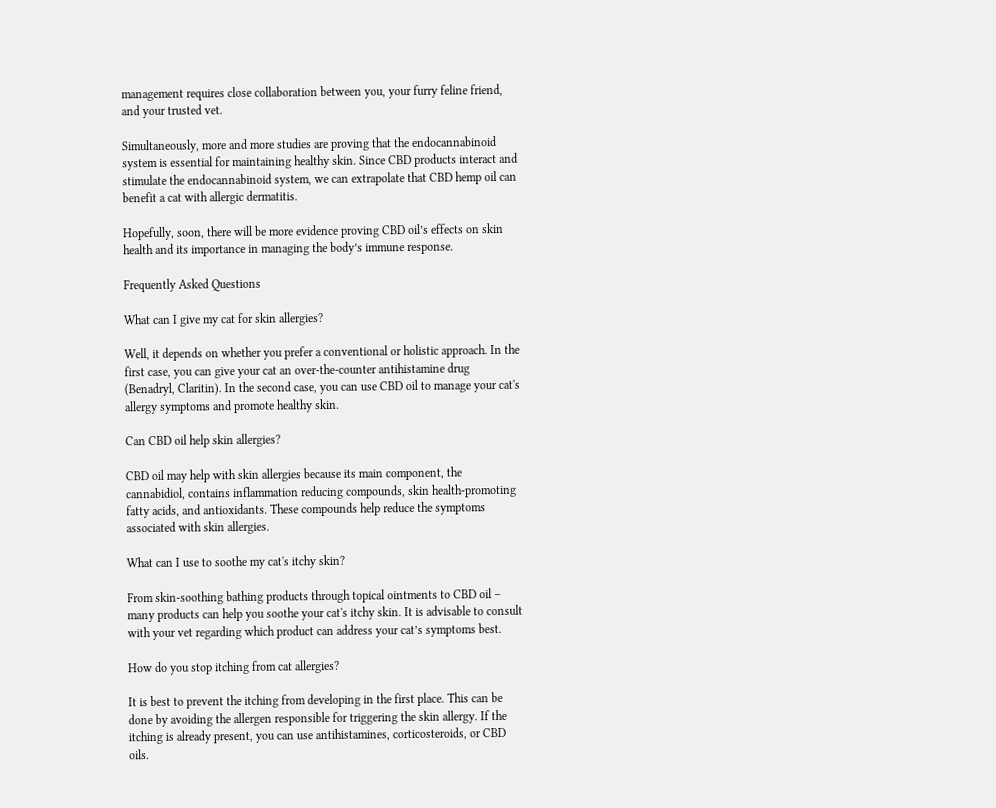management requires close collaboration between you, your furry feline friend, and your trusted vet.

Simultaneously, more and more studies are proving that the endocannabinoid system is essential for maintaining healthy skin. Since CBD products interact and stimulate the endocannabinoid system, we can extrapolate that CBD hemp oil can benefit a cat with allergic dermatitis.

Hopefully, soon, there will be more evidence proving CBD oil’s effects on skin health and its importance in managing the body’s immune response.

Frequently Asked Questions

What can I give my cat for skin allergies?

Well, it depends on whether you prefer a conventional or holistic approach. In the first case, you can give your cat an over-the-counter antihistamine drug (Benadryl, Claritin). In the second case, you can use CBD oil to manage your cat's allergy symptoms and promote healthy skin.

Can CBD oil help skin allergies?

CBD oil may help with skin allergies because its main component, the cannabidiol, contains inflammation reducing compounds, skin health-promoting fatty acids, and antioxidants. These compounds help reduce the symptoms associated with skin allergies.

What can I use to soothe my cat's itchy skin?

From skin-soothing bathing products through topical ointments to CBD oil – many products can help you soothe your cat's itchy skin. It is advisable to consult with your vet regarding which product can address your cat’s symptoms best.

How do you stop itching from cat allergies?

It is best to prevent the itching from developing in the first place. This can be done by avoiding the allergen responsible for triggering the skin allergy. If the itching is already present, you can use antihistamines, corticosteroids, or CBD oils.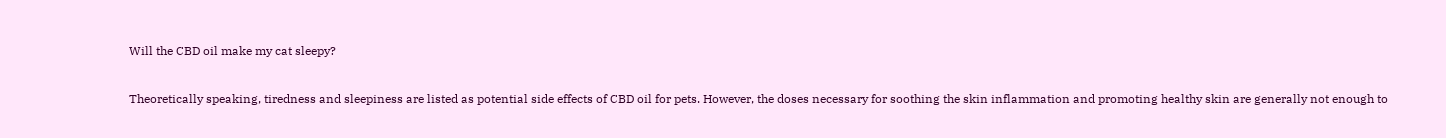Will the CBD oil make my cat sleepy?

Theoretically speaking, tiredness and sleepiness are listed as potential side effects of CBD oil for pets. However, the doses necessary for soothing the skin inflammation and promoting healthy skin are generally not enough to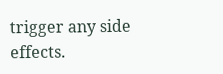trigger any side effects.